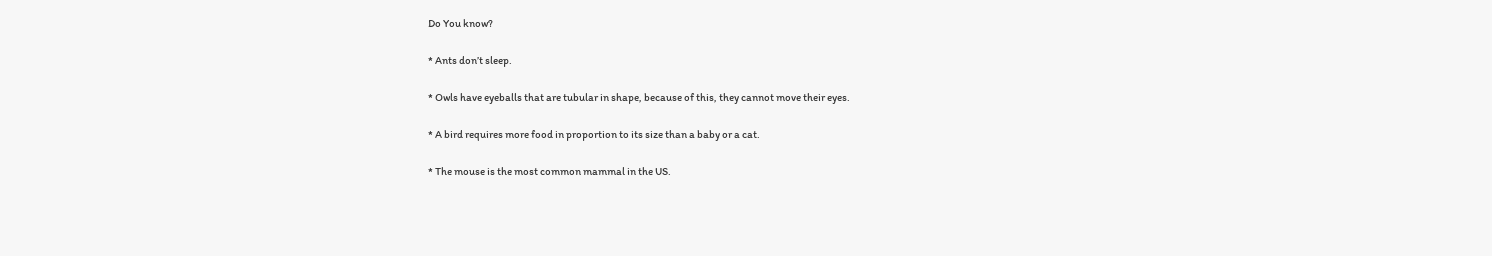Do You know?

* Ants don’t sleep.

* Owls have eyeballs that are tubular in shape, because of this, they cannot move their eyes.

* A bird requires more food in proportion to its size than a baby or a cat.

* The mouse is the most common mammal in the US.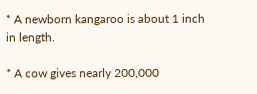* A newborn kangaroo is about 1 inch in length.

* A cow gives nearly 200,000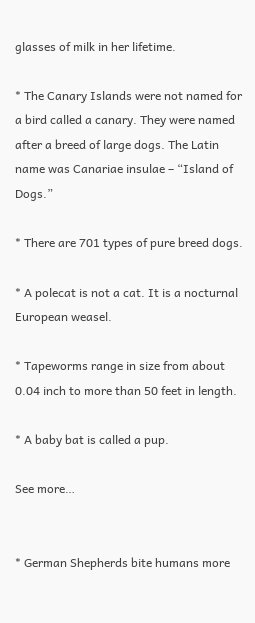glasses of milk in her lifetime.

* The Canary Islands were not named for a bird called a canary. They were named after a breed of large dogs. The Latin name was Canariae insulae – “Island of Dogs.”

* There are 701 types of pure breed dogs.

* A polecat is not a cat. It is a nocturnal European weasel.

* Tapeworms range in size from about 0.04 inch to more than 50 feet in length.

* A baby bat is called a pup.

See more…


* German Shepherds bite humans more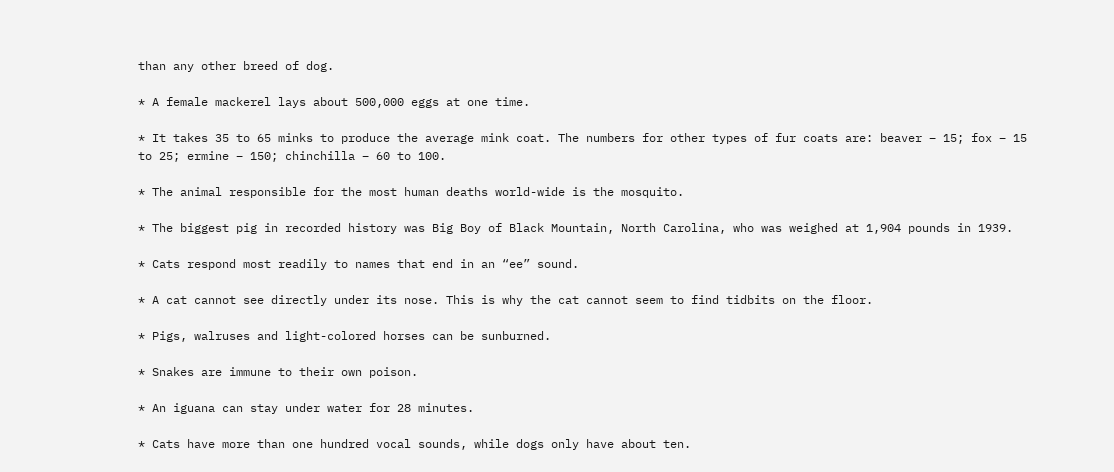than any other breed of dog.

* A female mackerel lays about 500,000 eggs at one time.

* It takes 35 to 65 minks to produce the average mink coat. The numbers for other types of fur coats are: beaver – 15; fox – 15 to 25; ermine – 150; chinchilla – 60 to 100.

* The animal responsible for the most human deaths world-wide is the mosquito.

* The biggest pig in recorded history was Big Boy of Black Mountain, North Carolina, who was weighed at 1,904 pounds in 1939.

* Cats respond most readily to names that end in an “ee” sound.

* A cat cannot see directly under its nose. This is why the cat cannot seem to find tidbits on the floor.

* Pigs, walruses and light-colored horses can be sunburned.

* Snakes are immune to their own poison.

* An iguana can stay under water for 28 minutes.

* Cats have more than one hundred vocal sounds, while dogs only have about ten.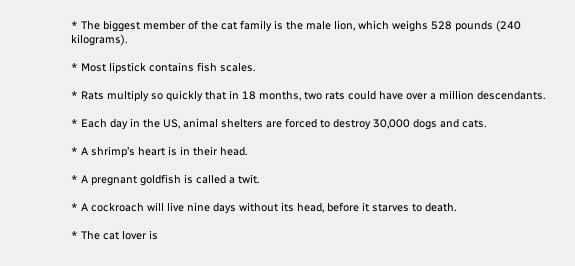* The biggest member of the cat family is the male lion, which weighs 528 pounds (240 kilograms).

* Most lipstick contains fish scales.

* Rats multiply so quickly that in 18 months, two rats could have over a million descendants.

* Each day in the US, animal shelters are forced to destroy 30,000 dogs and cats.

* A shrimp’s heart is in their head.

* A pregnant goldfish is called a twit.

* A cockroach will live nine days without its head, before it starves to death.

* The cat lover is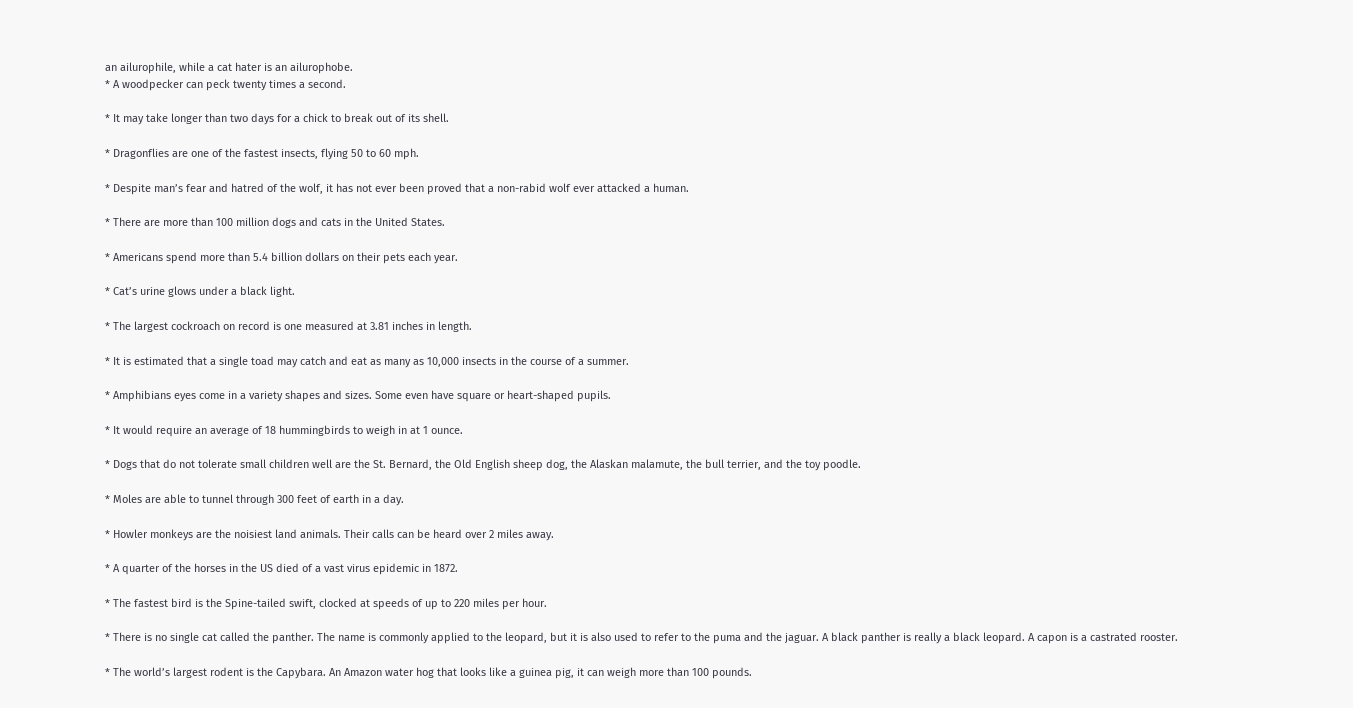an ailurophile, while a cat hater is an ailurophobe.
* A woodpecker can peck twenty times a second.

* It may take longer than two days for a chick to break out of its shell.

* Dragonflies are one of the fastest insects, flying 50 to 60 mph.

* Despite man’s fear and hatred of the wolf, it has not ever been proved that a non-rabid wolf ever attacked a human.

* There are more than 100 million dogs and cats in the United States.

* Americans spend more than 5.4 billion dollars on their pets each year.

* Cat’s urine glows under a black light.

* The largest cockroach on record is one measured at 3.81 inches in length.

* It is estimated that a single toad may catch and eat as many as 10,000 insects in the course of a summer.

* Amphibians eyes come in a variety shapes and sizes. Some even have square or heart-shaped pupils.

* It would require an average of 18 hummingbirds to weigh in at 1 ounce.

* Dogs that do not tolerate small children well are the St. Bernard, the Old English sheep dog, the Alaskan malamute, the bull terrier, and the toy poodle.

* Moles are able to tunnel through 300 feet of earth in a day.

* Howler monkeys are the noisiest land animals. Their calls can be heard over 2 miles away.

* A quarter of the horses in the US died of a vast virus epidemic in 1872.

* The fastest bird is the Spine-tailed swift, clocked at speeds of up to 220 miles per hour.

* There is no single cat called the panther. The name is commonly applied to the leopard, but it is also used to refer to the puma and the jaguar. A black panther is really a black leopard. A capon is a castrated rooster.

* The world’s largest rodent is the Capybara. An Amazon water hog that looks like a guinea pig, it can weigh more than 100 pounds.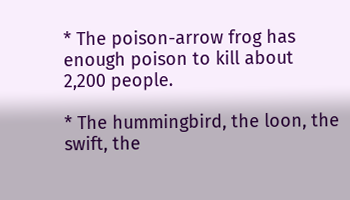* The poison-arrow frog has enough poison to kill about 2,200 people.

* The hummingbird, the loon, the swift, the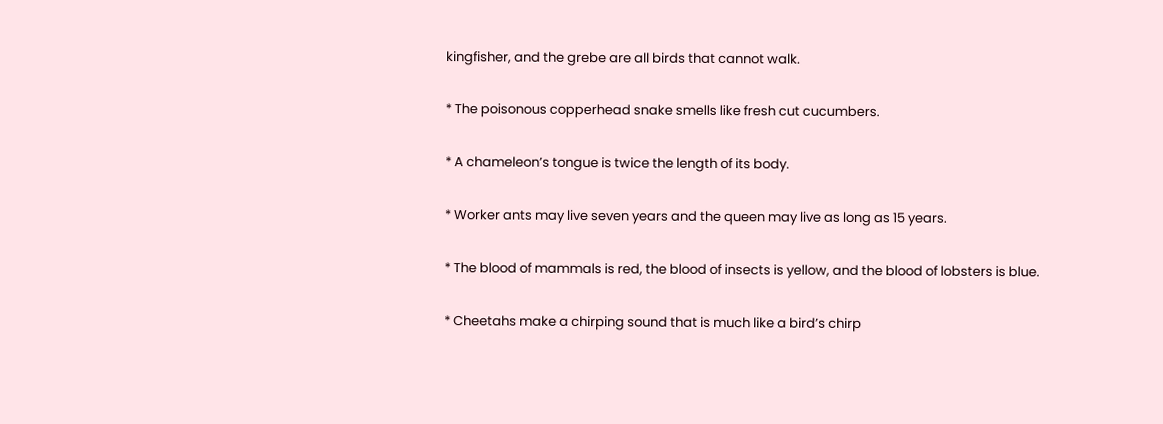kingfisher, and the grebe are all birds that cannot walk.

* The poisonous copperhead snake smells like fresh cut cucumbers.

* A chameleon’s tongue is twice the length of its body.

* Worker ants may live seven years and the queen may live as long as 15 years.

* The blood of mammals is red, the blood of insects is yellow, and the blood of lobsters is blue.

* Cheetahs make a chirping sound that is much like a bird’s chirp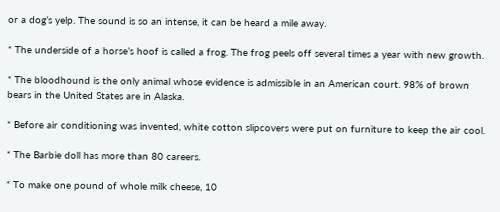or a dog’s yelp. The sound is so an intense, it can be heard a mile away.

* The underside of a horse’s hoof is called a frog. The frog peels off several times a year with new growth.

* The bloodhound is the only animal whose evidence is admissible in an American court. 98% of brown bears in the United States are in Alaska.

* Before air conditioning was invented, white cotton slipcovers were put on furniture to keep the air cool.

* The Barbie doll has more than 80 careers.

* To make one pound of whole milk cheese, 10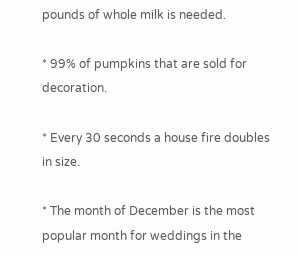pounds of whole milk is needed.

* 99% of pumpkins that are sold for decoration.

* Every 30 seconds a house fire doubles in size.

* The month of December is the most popular month for weddings in the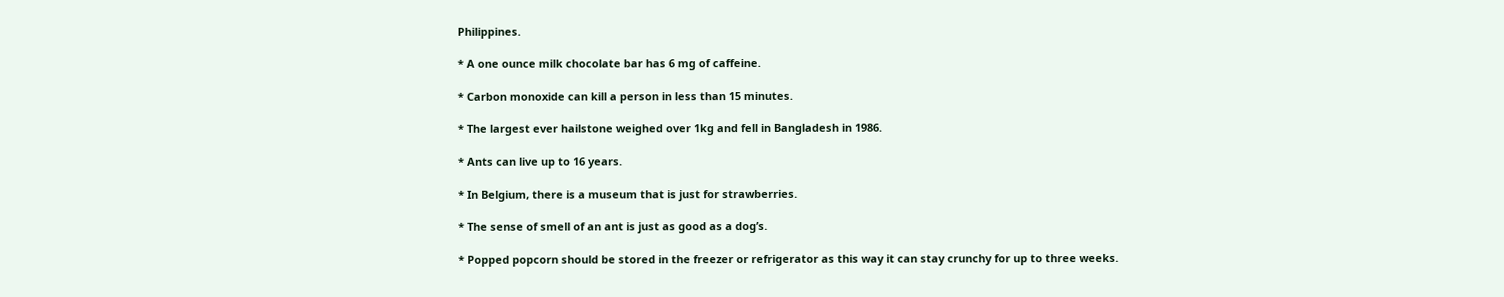Philippines.

* A one ounce milk chocolate bar has 6 mg of caffeine.

* Carbon monoxide can kill a person in less than 15 minutes.

* The largest ever hailstone weighed over 1kg and fell in Bangladesh in 1986.

* Ants can live up to 16 years.

* In Belgium, there is a museum that is just for strawberries.

* The sense of smell of an ant is just as good as a dog’s.

* Popped popcorn should be stored in the freezer or refrigerator as this way it can stay crunchy for up to three weeks.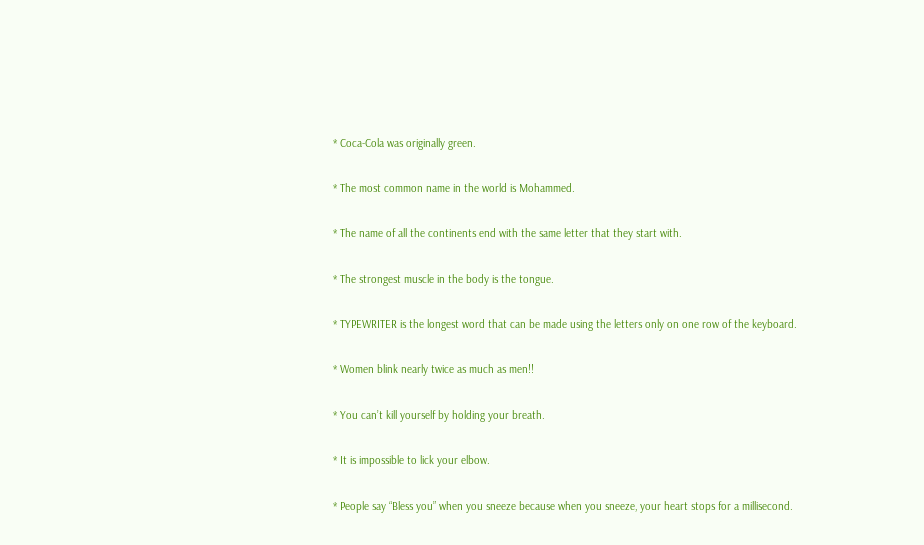* Coca-Cola was originally green.

* The most common name in the world is Mohammed.

* The name of all the continents end with the same letter that they start with.

* The strongest muscle in the body is the tongue.

* TYPEWRITER is the longest word that can be made using the letters only on one row of the keyboard.

* Women blink nearly twice as much as men!!

* You can’t kill yourself by holding your breath.

* It is impossible to lick your elbow.

* People say “Bless you” when you sneeze because when you sneeze, your heart stops for a millisecond.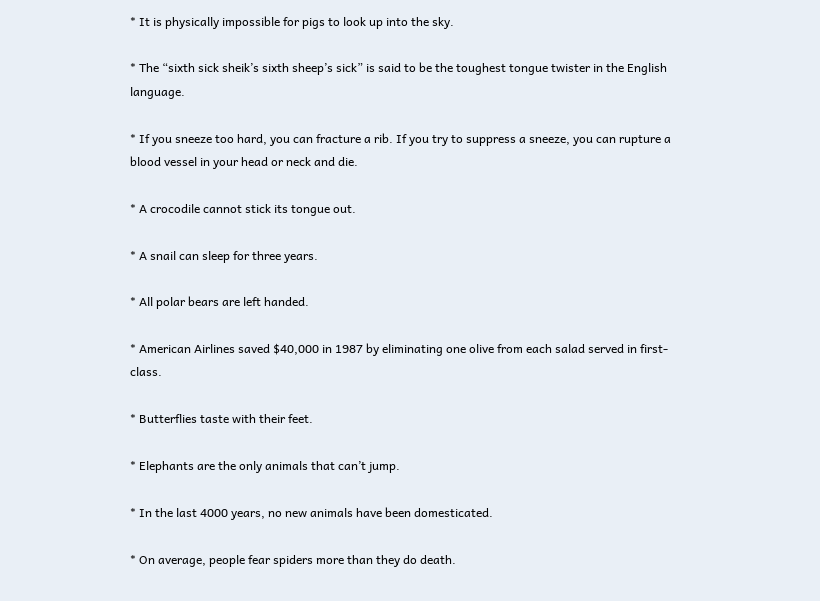* It is physically impossible for pigs to look up into the sky.

* The “sixth sick sheik’s sixth sheep’s sick” is said to be the toughest tongue twister in the English language.

* If you sneeze too hard, you can fracture a rib. If you try to suppress a sneeze, you can rupture a blood vessel in your head or neck and die.

* A crocodile cannot stick its tongue out.

* A snail can sleep for three years.

* All polar bears are left handed.

* American Airlines saved $40,000 in 1987 by eliminating one olive from each salad served in first-class.

* Butterflies taste with their feet.

* Elephants are the only animals that can’t jump.

* In the last 4000 years, no new animals have been domesticated.

* On average, people fear spiders more than they do death.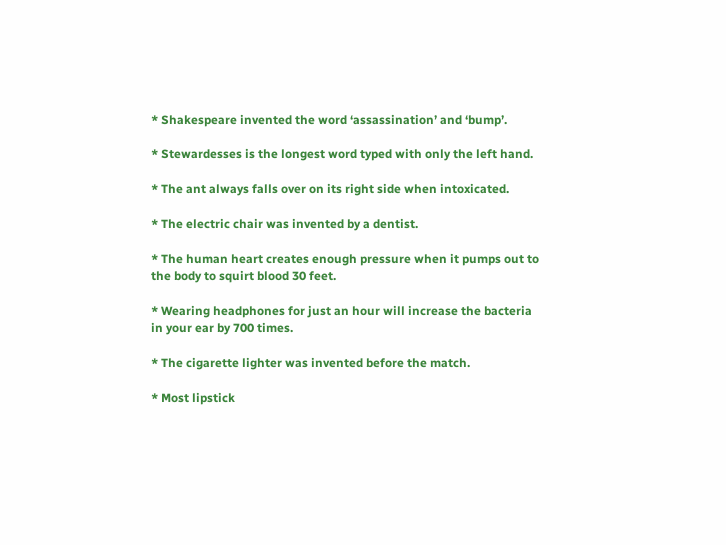* Shakespeare invented the word ‘assassination’ and ‘bump’.

* Stewardesses is the longest word typed with only the left hand.

* The ant always falls over on its right side when intoxicated.

* The electric chair was invented by a dentist.

* The human heart creates enough pressure when it pumps out to the body to squirt blood 30 feet.

* Wearing headphones for just an hour will increase the bacteria in your ear by 700 times.

* The cigarette lighter was invented before the match.

* Most lipstick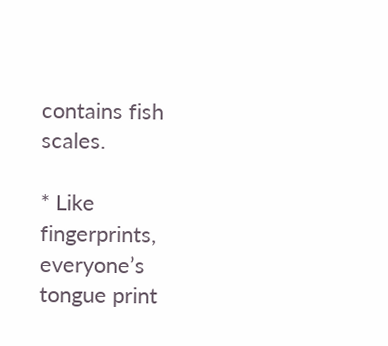contains fish scales.

* Like fingerprints, everyone’s tongue print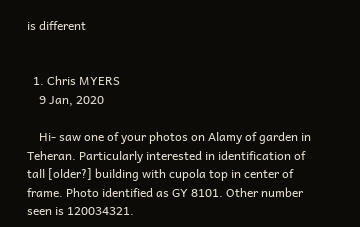is different


  1. Chris MYERS
    9 Jan, 2020

    Hi- saw one of your photos on Alamy of garden in Teheran. Particularly interested in identification of tall [older?] building with cupola top in center of frame. Photo identified as GY 8101. Other number seen is 120034321.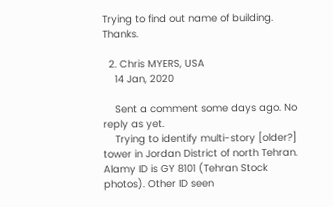Trying to find out name of building. Thanks.

  2. Chris MYERS, USA
    14 Jan, 2020

    Sent a comment some days ago. No reply as yet.
    Trying to identify multi-story [older?] tower in Jordan District of north Tehran. Alamy ID is GY 8101 (Tehran Stock photos). Other ID seen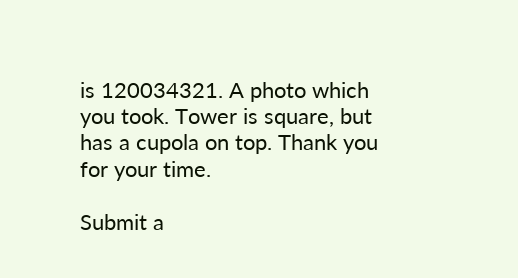is 120034321. A photo which you took. Tower is square, but has a cupola on top. Thank you for your time.

Submit a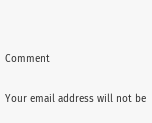Comment

Your email address will not be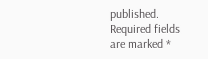published. Required fields are marked *